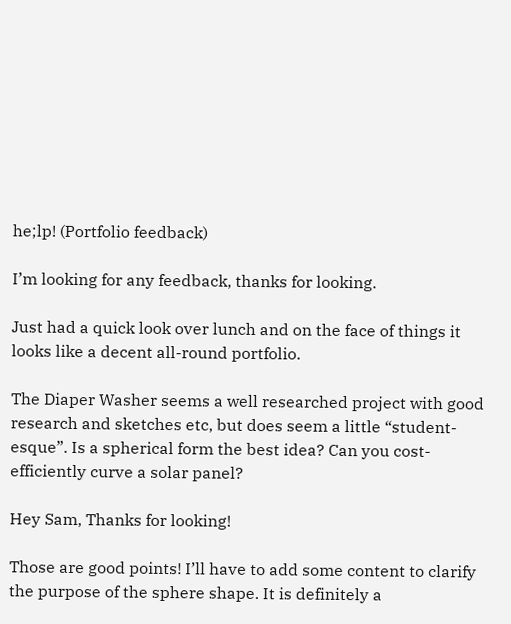he;lp! (Portfolio feedback)

I’m looking for any feedback, thanks for looking.

Just had a quick look over lunch and on the face of things it looks like a decent all-round portfolio.

The Diaper Washer seems a well researched project with good research and sketches etc, but does seem a little “student-esque”. Is a spherical form the best idea? Can you cost-efficiently curve a solar panel?

Hey Sam, Thanks for looking!

Those are good points! I’ll have to add some content to clarify the purpose of the sphere shape. It is definitely a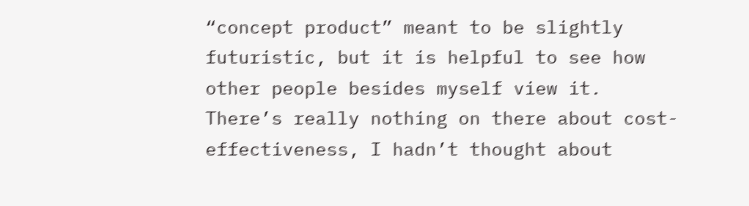“concept product” meant to be slightly futuristic, but it is helpful to see how other people besides myself view it. There’s really nothing on there about cost-effectiveness, I hadn’t thought about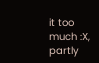it too much :X, partly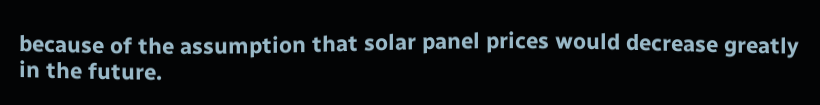because of the assumption that solar panel prices would decrease greatly in the future.